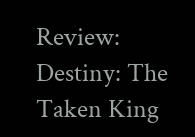Review: Destiny: The Taken King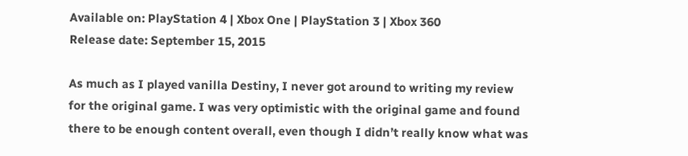Available on: PlayStation 4 | Xbox One | PlayStation 3 | Xbox 360
Release date: September 15, 2015

As much as I played vanilla Destiny, I never got around to writing my review for the original game. I was very optimistic with the original game and found there to be enough content overall, even though I didn’t really know what was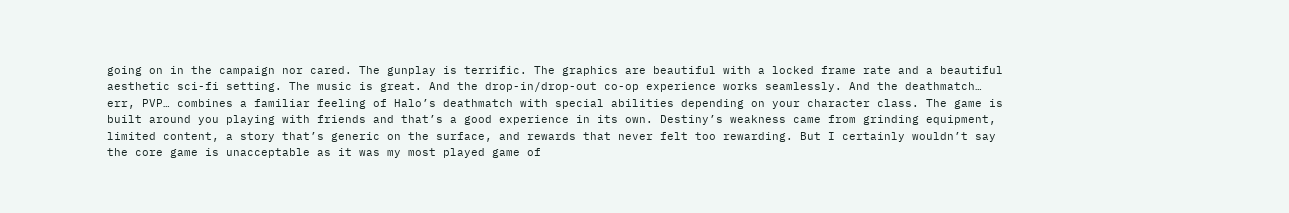going on in the campaign nor cared. The gunplay is terrific. The graphics are beautiful with a locked frame rate and a beautiful aesthetic sci-fi setting. The music is great. And the drop-in/drop-out co-op experience works seamlessly. And the deathmatch… err, PVP… combines a familiar feeling of Halo’s deathmatch with special abilities depending on your character class. The game is built around you playing with friends and that’s a good experience in its own. Destiny’s weakness came from grinding equipment, limited content, a story that’s generic on the surface, and rewards that never felt too rewarding. But I certainly wouldn’t say the core game is unacceptable as it was my most played game of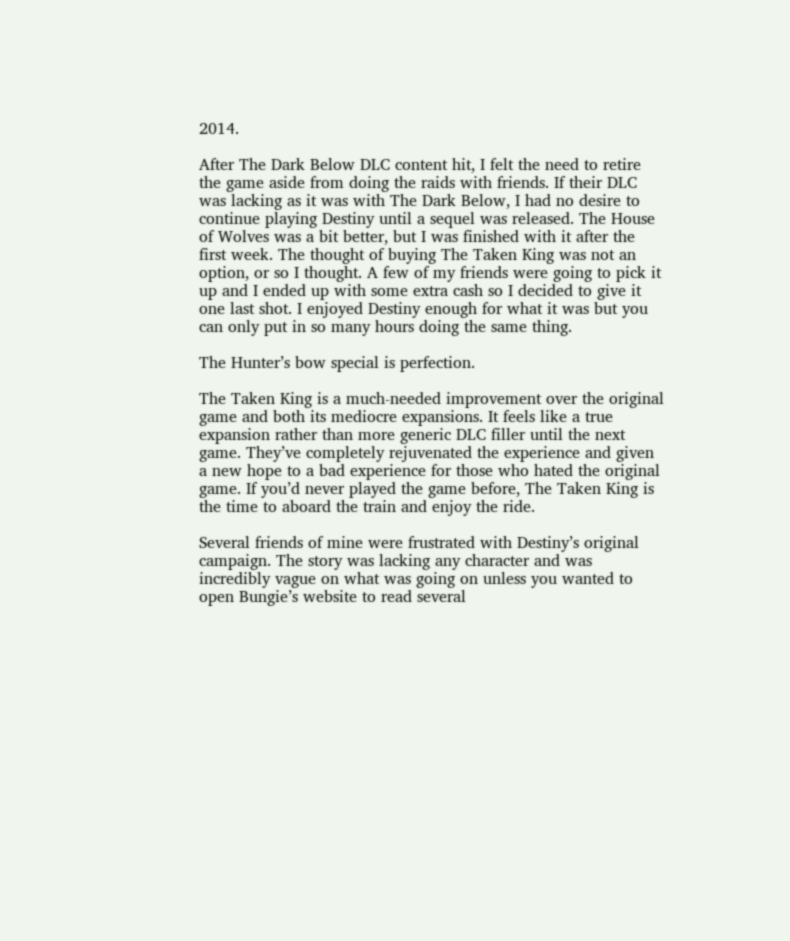2014.

After The Dark Below DLC content hit, I felt the need to retire the game aside from doing the raids with friends. If their DLC was lacking as it was with The Dark Below, I had no desire to continue playing Destiny until a sequel was released. The House of Wolves was a bit better, but I was finished with it after the first week. The thought of buying The Taken King was not an option, or so I thought. A few of my friends were going to pick it up and I ended up with some extra cash so I decided to give it one last shot. I enjoyed Destiny enough for what it was but you can only put in so many hours doing the same thing.

The Hunter’s bow special is perfection.

The Taken King is a much-needed improvement over the original game and both its mediocre expansions. It feels like a true expansion rather than more generic DLC filler until the next game. They’ve completely rejuvenated the experience and given a new hope to a bad experience for those who hated the original game. If you’d never played the game before, The Taken King is the time to aboard the train and enjoy the ride.

Several friends of mine were frustrated with Destiny’s original campaign. The story was lacking any character and was incredibly vague on what was going on unless you wanted to open Bungie’s website to read several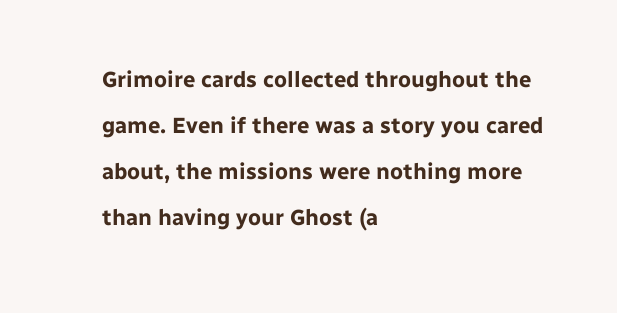Grimoire cards collected throughout the game. Even if there was a story you cared about, the missions were nothing more than having your Ghost (a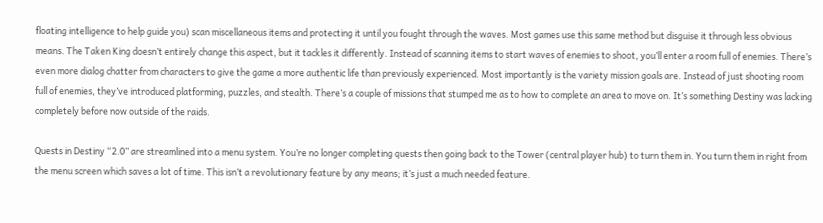floating intelligence to help guide you) scan miscellaneous items and protecting it until you fought through the waves. Most games use this same method but disguise it through less obvious means. The Taken King doesn’t entirely change this aspect, but it tackles it differently. Instead of scanning items to start waves of enemies to shoot, you’ll enter a room full of enemies. There’s even more dialog chatter from characters to give the game a more authentic life than previously experienced. Most importantly is the variety mission goals are. Instead of just shooting room full of enemies, they’ve introduced platforming, puzzles, and stealth. There’s a couple of missions that stumped me as to how to complete an area to move on. It’s something Destiny was lacking completely before now outside of the raids.

Quests in Destiny “2.0” are streamlined into a menu system. You’re no longer completing quests then going back to the Tower (central player hub) to turn them in. You turn them in right from the menu screen which saves a lot of time. This isn’t a revolutionary feature by any means; it’s just a much needed feature.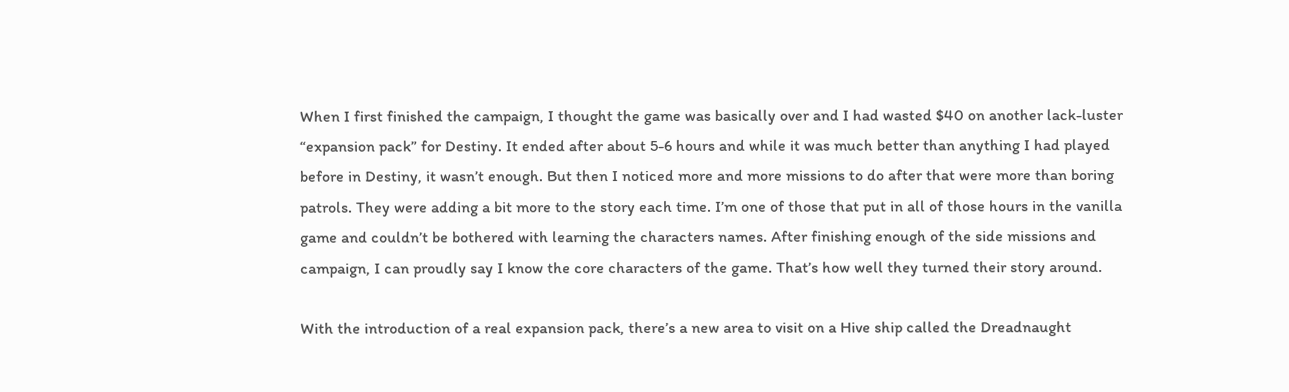When I first finished the campaign, I thought the game was basically over and I had wasted $40 on another lack-luster “expansion pack” for Destiny. It ended after about 5-6 hours and while it was much better than anything I had played before in Destiny, it wasn’t enough. But then I noticed more and more missions to do after that were more than boring patrols. They were adding a bit more to the story each time. I’m one of those that put in all of those hours in the vanilla game and couldn’t be bothered with learning the characters names. After finishing enough of the side missions and campaign, I can proudly say I know the core characters of the game. That’s how well they turned their story around.

With the introduction of a real expansion pack, there’s a new area to visit on a Hive ship called the Dreadnaught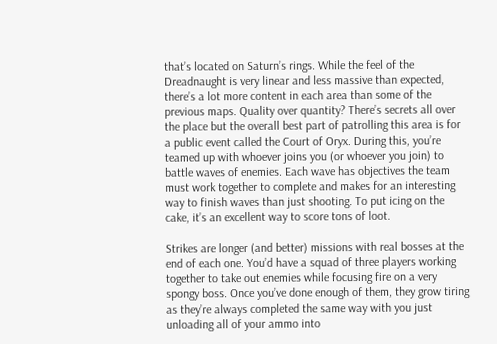that’s located on Saturn’s rings. While the feel of the Dreadnaught is very linear and less massive than expected, there’s a lot more content in each area than some of the previous maps. Quality over quantity? There’s secrets all over the place but the overall best part of patrolling this area is for a public event called the Court of Oryx. During this, you’re teamed up with whoever joins you (or whoever you join) to battle waves of enemies. Each wave has objectives the team must work together to complete and makes for an interesting way to finish waves than just shooting. To put icing on the cake, it’s an excellent way to score tons of loot.

Strikes are longer (and better) missions with real bosses at the end of each one. You’d have a squad of three players working together to take out enemies while focusing fire on a very spongy boss. Once you’ve done enough of them, they grow tiring as they’re always completed the same way with you just unloading all of your ammo into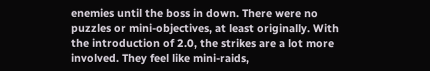enemies until the boss in down. There were no puzzles or mini-objectives, at least originally. With the introduction of 2.0, the strikes are a lot more involved. They feel like mini-raids,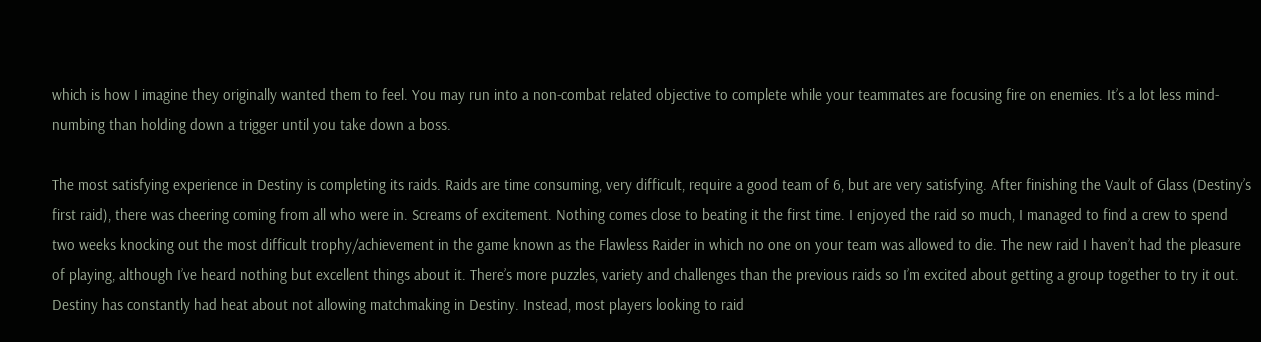which is how I imagine they originally wanted them to feel. You may run into a non-combat related objective to complete while your teammates are focusing fire on enemies. It’s a lot less mind-numbing than holding down a trigger until you take down a boss.

The most satisfying experience in Destiny is completing its raids. Raids are time consuming, very difficult, require a good team of 6, but are very satisfying. After finishing the Vault of Glass (Destiny’s first raid), there was cheering coming from all who were in. Screams of excitement. Nothing comes close to beating it the first time. I enjoyed the raid so much, I managed to find a crew to spend two weeks knocking out the most difficult trophy/achievement in the game known as the Flawless Raider in which no one on your team was allowed to die. The new raid I haven’t had the pleasure of playing, although I’ve heard nothing but excellent things about it. There’s more puzzles, variety and challenges than the previous raids so I’m excited about getting a group together to try it out. Destiny has constantly had heat about not allowing matchmaking in Destiny. Instead, most players looking to raid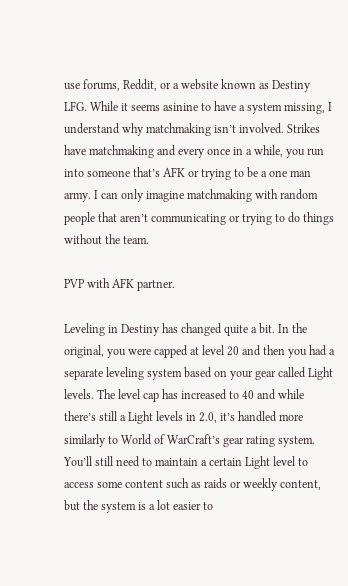use forums, Reddit, or a website known as Destiny LFG. While it seems asinine to have a system missing, I understand why matchmaking isn’t involved. Strikes have matchmaking and every once in a while, you run into someone that’s AFK or trying to be a one man army. I can only imagine matchmaking with random people that aren’t communicating or trying to do things without the team.

PVP with AFK partner.

Leveling in Destiny has changed quite a bit. In the original, you were capped at level 20 and then you had a separate leveling system based on your gear called Light levels. The level cap has increased to 40 and while there’s still a Light levels in 2.0, it’s handled more similarly to World of WarCraft’s gear rating system. You’ll still need to maintain a certain Light level to access some content such as raids or weekly content, but the system is a lot easier to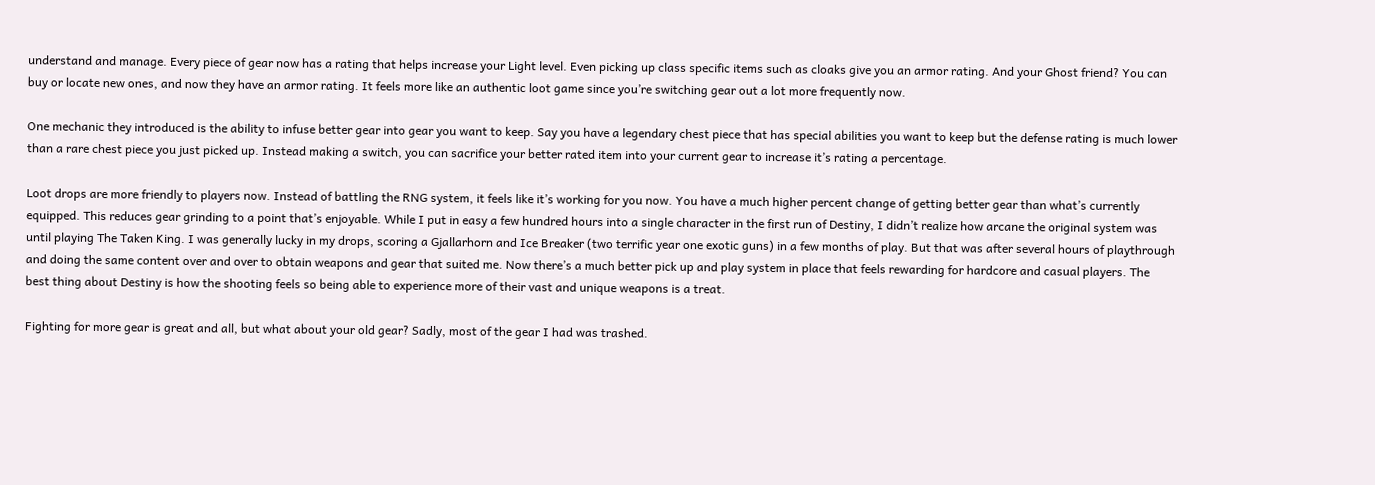understand and manage. Every piece of gear now has a rating that helps increase your Light level. Even picking up class specific items such as cloaks give you an armor rating. And your Ghost friend? You can buy or locate new ones, and now they have an armor rating. It feels more like an authentic loot game since you’re switching gear out a lot more frequently now.

One mechanic they introduced is the ability to infuse better gear into gear you want to keep. Say you have a legendary chest piece that has special abilities you want to keep but the defense rating is much lower than a rare chest piece you just picked up. Instead making a switch, you can sacrifice your better rated item into your current gear to increase it’s rating a percentage.

Loot drops are more friendly to players now. Instead of battling the RNG system, it feels like it’s working for you now. You have a much higher percent change of getting better gear than what’s currently equipped. This reduces gear grinding to a point that’s enjoyable. While I put in easy a few hundred hours into a single character in the first run of Destiny, I didn’t realize how arcane the original system was until playing The Taken King. I was generally lucky in my drops, scoring a Gjallarhorn and Ice Breaker (two terrific year one exotic guns) in a few months of play. But that was after several hours of playthrough and doing the same content over and over to obtain weapons and gear that suited me. Now there’s a much better pick up and play system in place that feels rewarding for hardcore and casual players. The best thing about Destiny is how the shooting feels so being able to experience more of their vast and unique weapons is a treat.

Fighting for more gear is great and all, but what about your old gear? Sadly, most of the gear I had was trashed.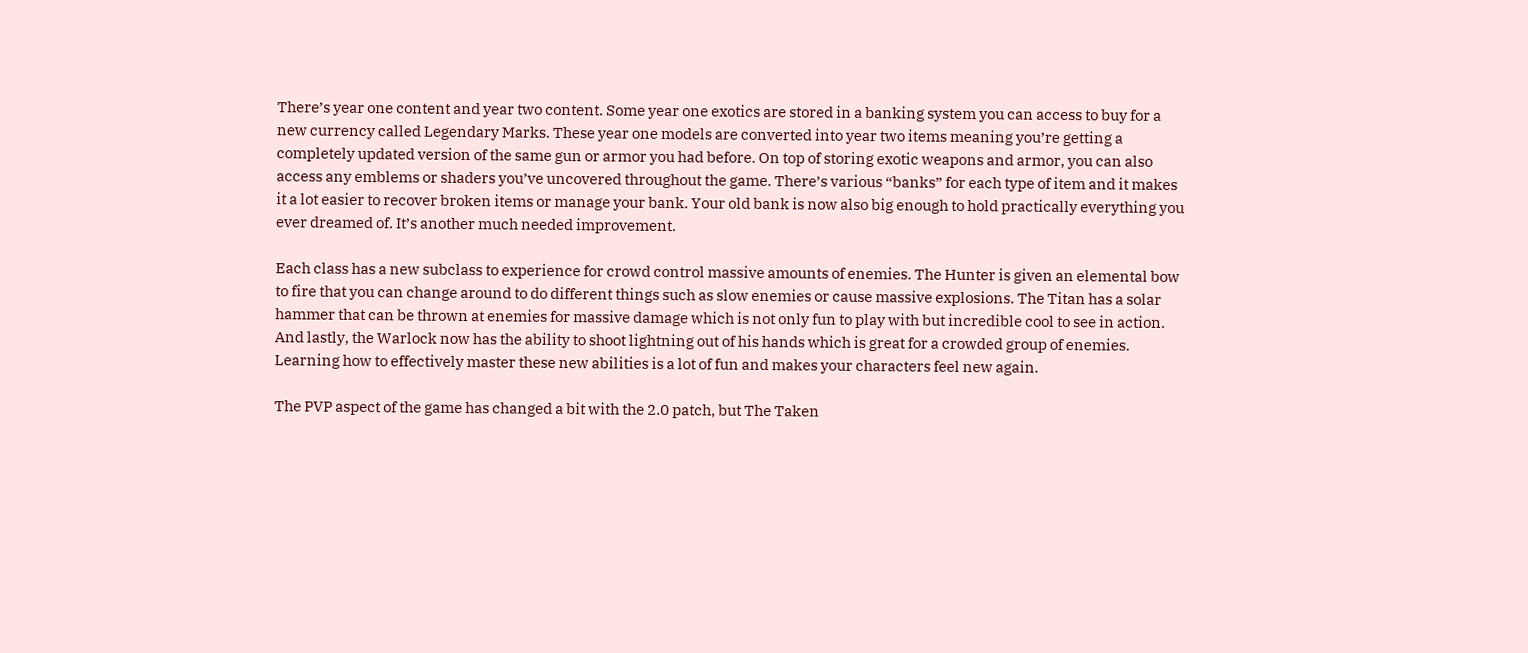There’s year one content and year two content. Some year one exotics are stored in a banking system you can access to buy for a new currency called Legendary Marks. These year one models are converted into year two items meaning you’re getting a completely updated version of the same gun or armor you had before. On top of storing exotic weapons and armor, you can also access any emblems or shaders you’ve uncovered throughout the game. There’s various “banks” for each type of item and it makes it a lot easier to recover broken items or manage your bank. Your old bank is now also big enough to hold practically everything you ever dreamed of. It’s another much needed improvement.

Each class has a new subclass to experience for crowd control massive amounts of enemies. The Hunter is given an elemental bow to fire that you can change around to do different things such as slow enemies or cause massive explosions. The Titan has a solar hammer that can be thrown at enemies for massive damage which is not only fun to play with but incredible cool to see in action. And lastly, the Warlock now has the ability to shoot lightning out of his hands which is great for a crowded group of enemies. Learning how to effectively master these new abilities is a lot of fun and makes your characters feel new again.

The PVP aspect of the game has changed a bit with the 2.0 patch, but The Taken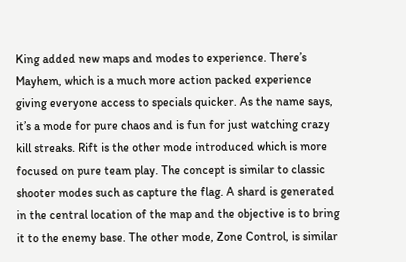King added new maps and modes to experience. There’s Mayhem, which is a much more action packed experience giving everyone access to specials quicker. As the name says, it’s a mode for pure chaos and is fun for just watching crazy kill streaks. Rift is the other mode introduced which is more focused on pure team play. The concept is similar to classic shooter modes such as capture the flag. A shard is generated in the central location of the map and the objective is to bring it to the enemy base. The other mode, Zone Control, is similar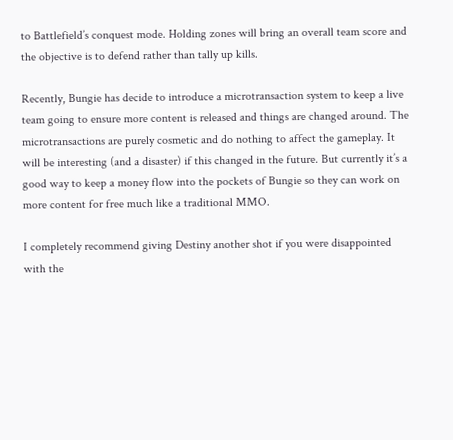to Battlefield’s conquest mode. Holding zones will bring an overall team score and the objective is to defend rather than tally up kills.

Recently, Bungie has decide to introduce a microtransaction system to keep a live team going to ensure more content is released and things are changed around. The microtransactions are purely cosmetic and do nothing to affect the gameplay. It will be interesting (and a disaster) if this changed in the future. But currently it’s a good way to keep a money flow into the pockets of Bungie so they can work on more content for free much like a traditional MMO.

I completely recommend giving Destiny another shot if you were disappointed with the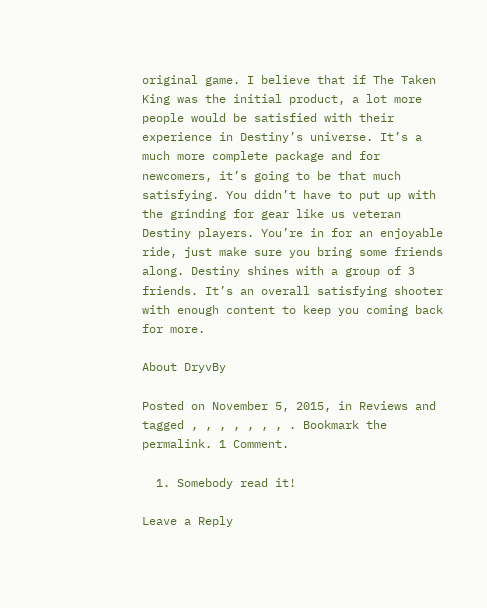original game. I believe that if The Taken King was the initial product, a lot more people would be satisfied with their experience in Destiny’s universe. It’s a much more complete package and for newcomers, it’s going to be that much satisfying. You didn’t have to put up with the grinding for gear like us veteran Destiny players. You’re in for an enjoyable ride, just make sure you bring some friends along. Destiny shines with a group of 3 friends. It’s an overall satisfying shooter with enough content to keep you coming back for more.

About DryvBy

Posted on November 5, 2015, in Reviews and tagged , , , , , , , . Bookmark the permalink. 1 Comment.

  1. Somebody read it!

Leave a Reply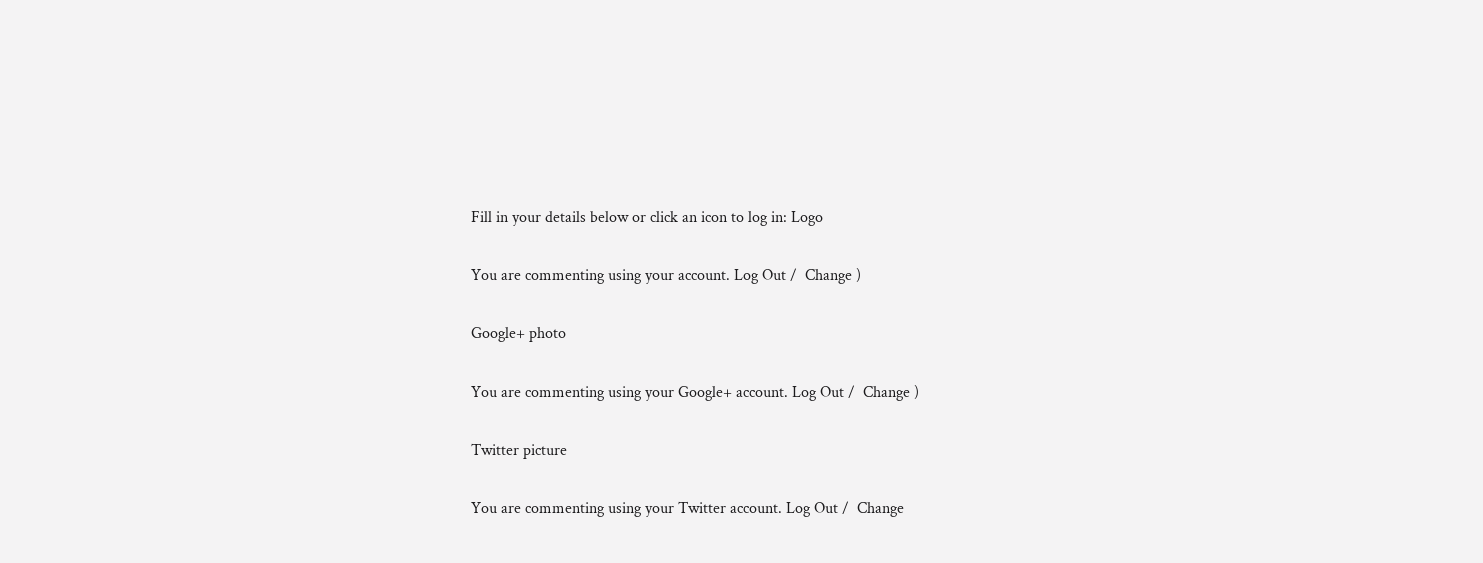Fill in your details below or click an icon to log in: Logo

You are commenting using your account. Log Out /  Change )

Google+ photo

You are commenting using your Google+ account. Log Out /  Change )

Twitter picture

You are commenting using your Twitter account. Log Out /  Change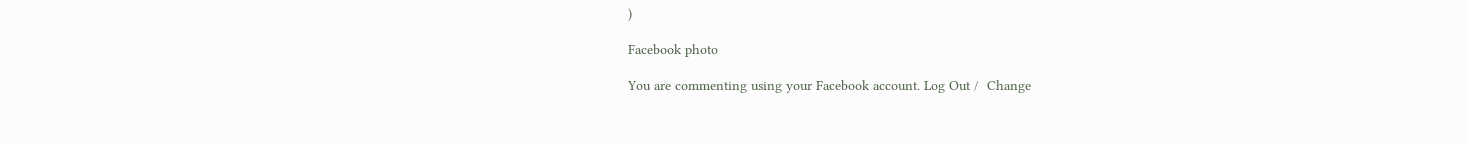)

Facebook photo

You are commenting using your Facebook account. Log Out /  Change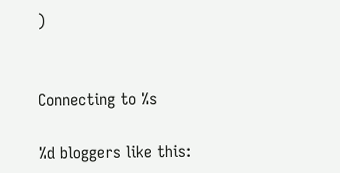)


Connecting to %s

%d bloggers like this: